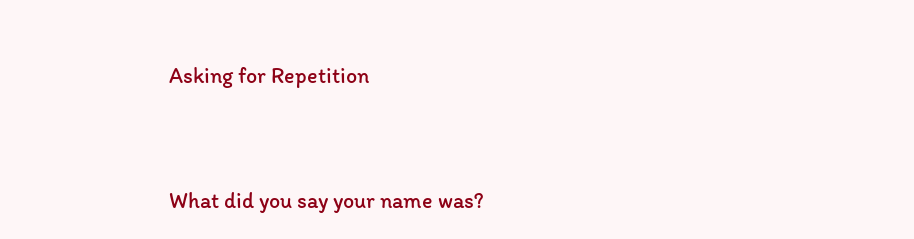Asking for Repetition


What did you say your name was?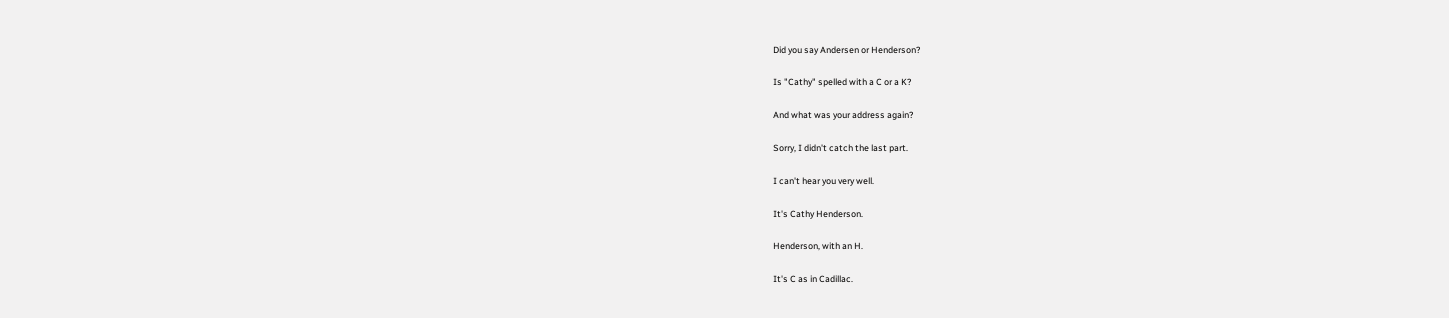Did you say Andersen or Henderson?

Is "Cathy" spelled with a C or a K?

And what was your address again?

Sorry, I didn't catch the last part.

I can't hear you very well.

It's Cathy Henderson.

Henderson, with an H.

It's C as in Cadillac.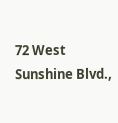72 West Sunshine Blvd.,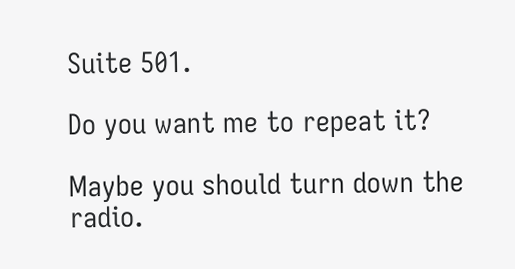Suite 501.

Do you want me to repeat it?

Maybe you should turn down the radio.